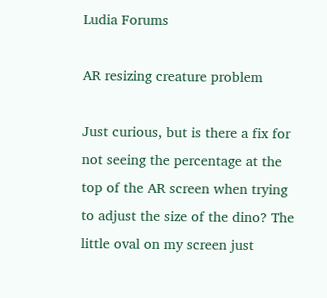Ludia Forums

AR resizing creature problem

Just curious, but is there a fix for not seeing the percentage at the top of the AR screen when trying to adjust the size of the dino? The little oval on my screen just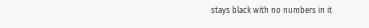stays black with no numbers in it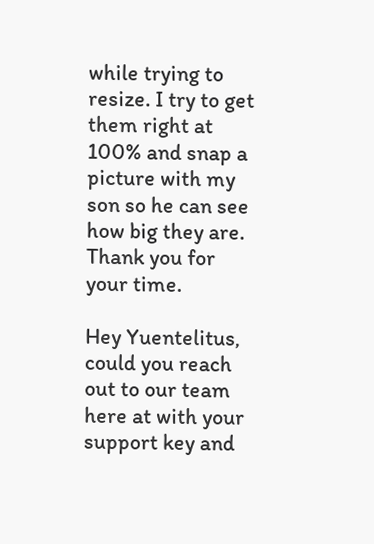while trying to resize. I try to get them right at 100% and snap a picture with my son so he can see how big they are. Thank you for your time.

Hey Yuentelitus, could you reach out to our team here at with your support key and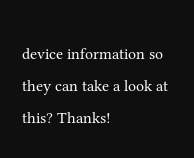device information so they can take a look at this? Thanks!